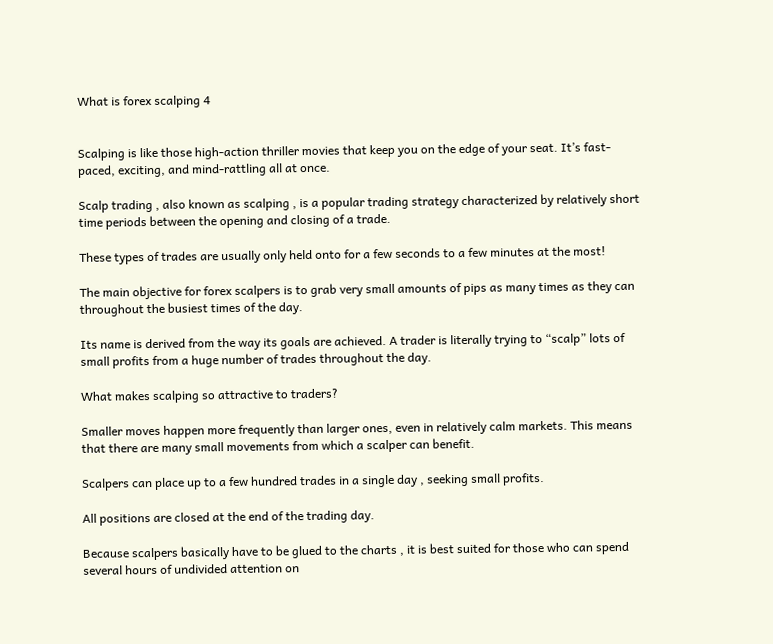What is forex scalping 4


Scalping is like those high-action thriller movies that keep you on the edge of your seat. It’s fast-paced, exciting, and mind-rattling all at once.

Scalp trading , also known as scalping , is a popular trading strategy characterized by relatively short time periods between the opening and closing of a trade.

These types of trades are usually only held onto for a few seconds to a few minutes at the most!

The main objective for forex scalpers is to grab very small amounts of pips as many times as they can throughout the busiest times of the day.

Its name is derived from the way its goals are achieved. A trader is literally trying to “scalp” lots of small profits from a huge number of trades throughout the day.

What makes scalping so attractive to traders?

Smaller moves happen more frequently than larger ones, even in relatively calm markets. This means that there are many small movements from which a scalper can benefit.

Scalpers can place up to a few hundred trades in a single day , seeking small profits.

All positions are closed at the end of the trading day.

Because scalpers basically have to be glued to the charts , it is best suited for those who can spend several hours of undivided attention on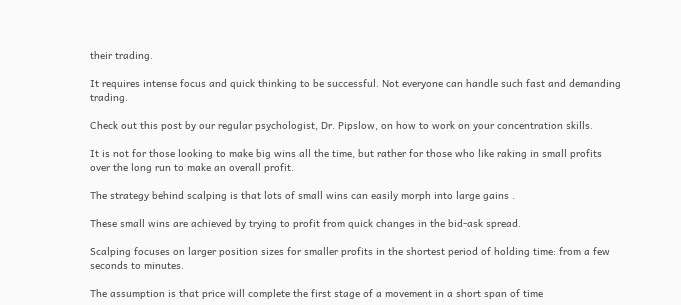their trading.

It requires intense focus and quick thinking to be successful. Not everyone can handle such fast and demanding trading.

Check out this post by our regular psychologist, Dr. Pipslow, on how to work on your concentration skills.

It is not for those looking to make big wins all the time, but rather for those who like raking in small profits over the long run to make an overall profit.

The strategy behind scalping is that lots of small wins can easily morph into large gains .

These small wins are achieved by trying to profit from quick changes in the bid-ask spread.

Scalping focuses on larger position sizes for smaller profits in the shortest period of holding time: from a few seconds to minutes.

The assumption is that price will complete the first stage of a movement in a short span of time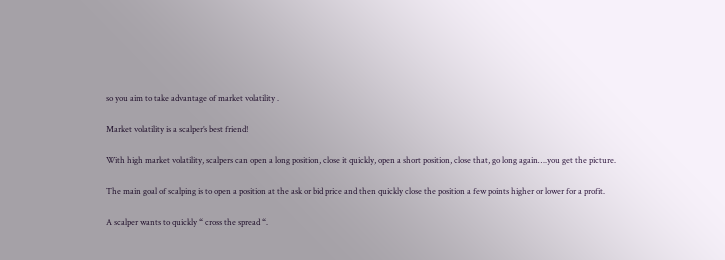so you aim to take advantage of market volatility .

Market volatility is a scalper’s best friend!

With high market volatility, scalpers can open a long position, close it quickly, open a short position, close that, go long again….you get the picture.

The main goal of scalping is to open a position at the ask or bid price and then quickly close the position a few points higher or lower for a profit.

A scalper wants to quickly “ cross the spread “.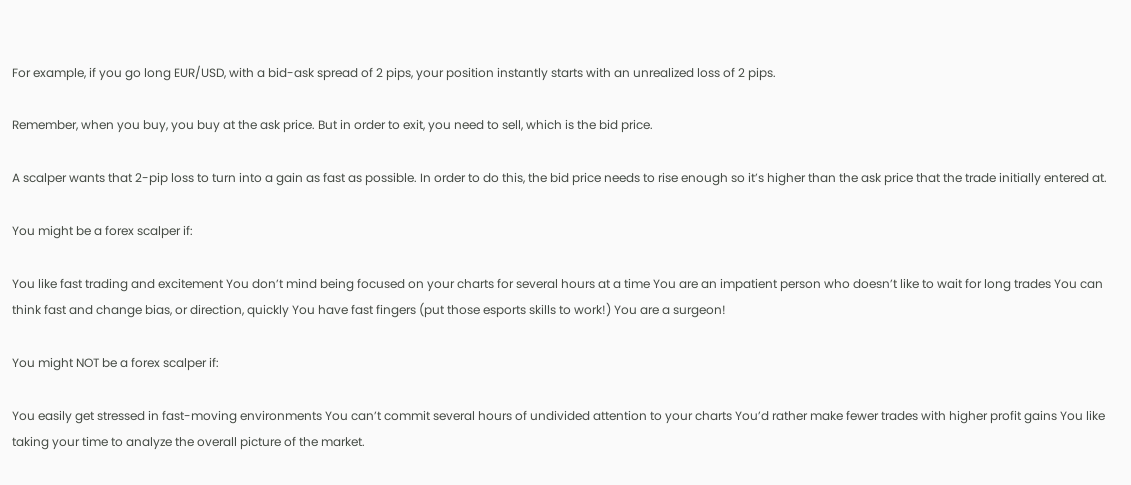For example, if you go long EUR/USD, with a bid-ask spread of 2 pips, your position instantly starts with an unrealized loss of 2 pips.

Remember, when you buy, you buy at the ask price. But in order to exit, you need to sell, which is the bid price.

A scalper wants that 2-pip loss to turn into a gain as fast as possible. In order to do this, the bid price needs to rise enough so it’s higher than the ask price that the trade initially entered at.

You might be a forex scalper if:

You like fast trading and excitement You don’t mind being focused on your charts for several hours at a time You are an impatient person who doesn’t like to wait for long trades You can think fast and change bias, or direction, quickly You have fast fingers (put those esports skills to work!) You are a surgeon!

You might NOT be a forex scalper if:

You easily get stressed in fast-moving environments You can’t commit several hours of undivided attention to your charts You’d rather make fewer trades with higher profit gains You like taking your time to analyze the overall picture of the market.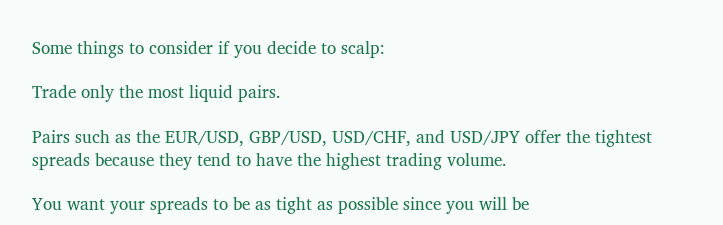Some things to consider if you decide to scalp:

Trade only the most liquid pairs.

Pairs such as the EUR/USD, GBP/USD, USD/CHF, and USD/JPY offer the tightest spreads because they tend to have the highest trading volume.

You want your spreads to be as tight as possible since you will be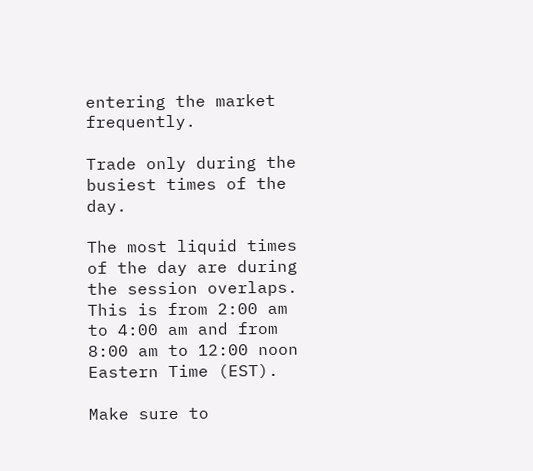entering the market frequently.

Trade only during the busiest times of the day.

The most liquid times of the day are during the session overlaps. This is from 2:00 am to 4:00 am and from 8:00 am to 12:00 noon Eastern Time (EST).

Make sure to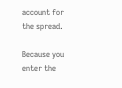account for the spread.

Because you enter the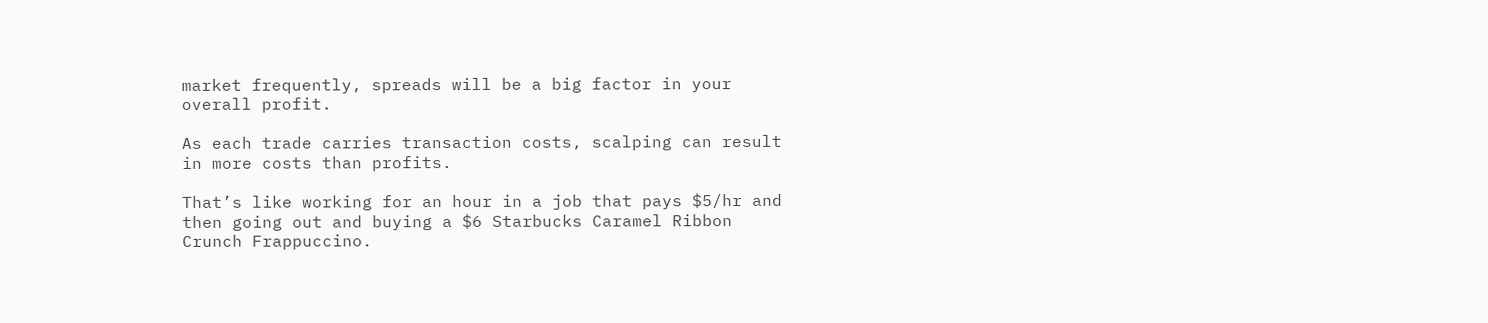market frequently, spreads will be a big factor in your overall profit.

As each trade carries transaction costs, scalping can result in more costs than profits.

That’s like working for an hour in a job that pays $5/hr and then going out and buying a $6 Starbucks Caramel Ribbon Crunch Frappuccino.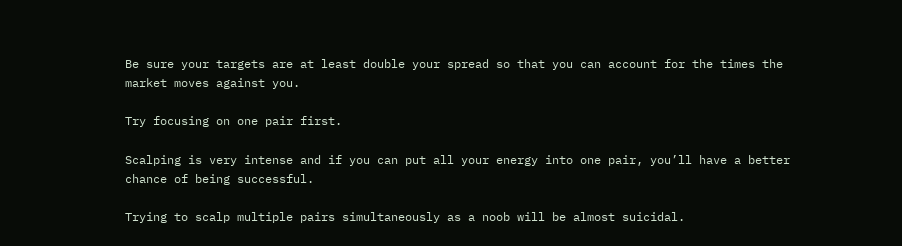Be sure your targets are at least double your spread so that you can account for the times the market moves against you.

Try focusing on one pair first.

Scalping is very intense and if you can put all your energy into one pair, you’ll have a better chance of being successful.

Trying to scalp multiple pairs simultaneously as a noob will be almost suicidal.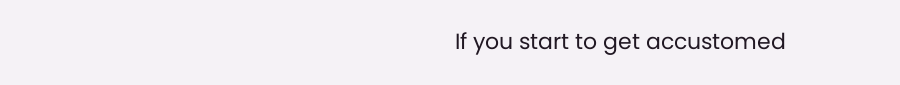If you start to get accustomed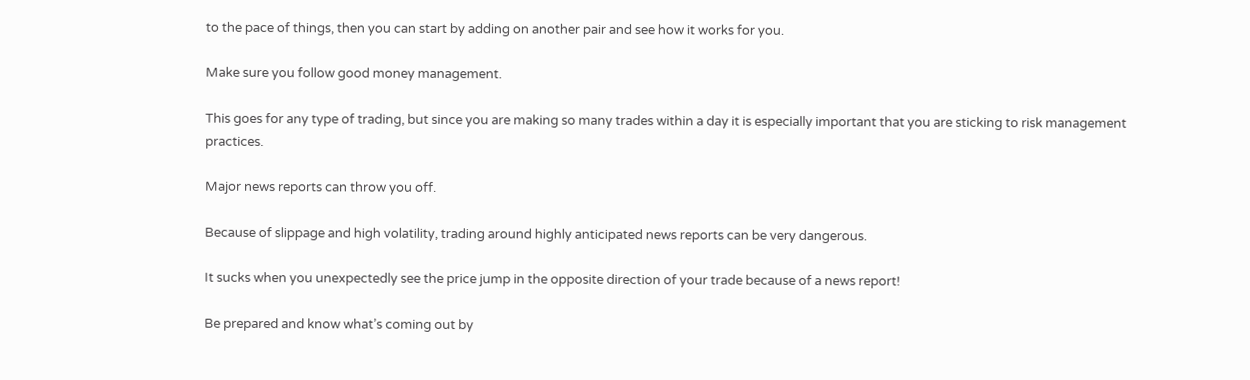to the pace of things, then you can start by adding on another pair and see how it works for you.

Make sure you follow good money management.

This goes for any type of trading, but since you are making so many trades within a day it is especially important that you are sticking to risk management practices.

Major news reports can throw you off.

Because of slippage and high volatility, trading around highly anticipated news reports can be very dangerous.

It sucks when you unexpectedly see the price jump in the opposite direction of your trade because of a news report!

Be prepared and know what’s coming out by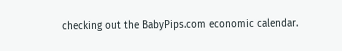checking out the BabyPips.com economic calendar.